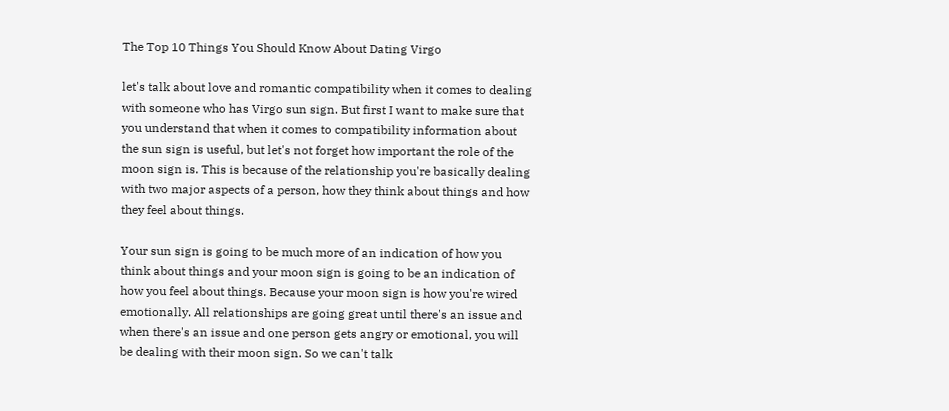The Top 10 Things You Should Know About Dating Virgo

let's talk about love and romantic compatibility when it comes to dealing with someone who has Virgo sun sign. But first I want to make sure that you understand that when it comes to compatibility information about the sun sign is useful, but let's not forget how important the role of the moon sign is. This is because of the relationship you're basically dealing with two major aspects of a person, how they think about things and how they feel about things.

Your sun sign is going to be much more of an indication of how you think about things and your moon sign is going to be an indication of how you feel about things. Because your moon sign is how you're wired emotionally. All relationships are going great until there's an issue and when there's an issue and one person gets angry or emotional, you will be dealing with their moon sign. So we can't talk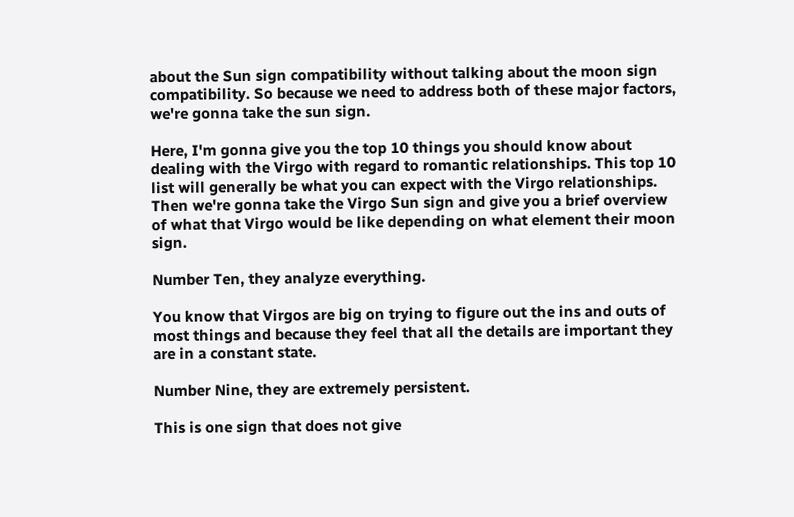about the Sun sign compatibility without talking about the moon sign compatibility. So because we need to address both of these major factors, we're gonna take the sun sign.

Here, I'm gonna give you the top 10 things you should know about dealing with the Virgo with regard to romantic relationships. This top 10 list will generally be what you can expect with the Virgo relationships. Then we're gonna take the Virgo Sun sign and give you a brief overview of what that Virgo would be like depending on what element their moon sign.

Number Ten, they analyze everything.

You know that Virgos are big on trying to figure out the ins and outs of most things and because they feel that all the details are important they are in a constant state.

Number Nine, they are extremely persistent.

This is one sign that does not give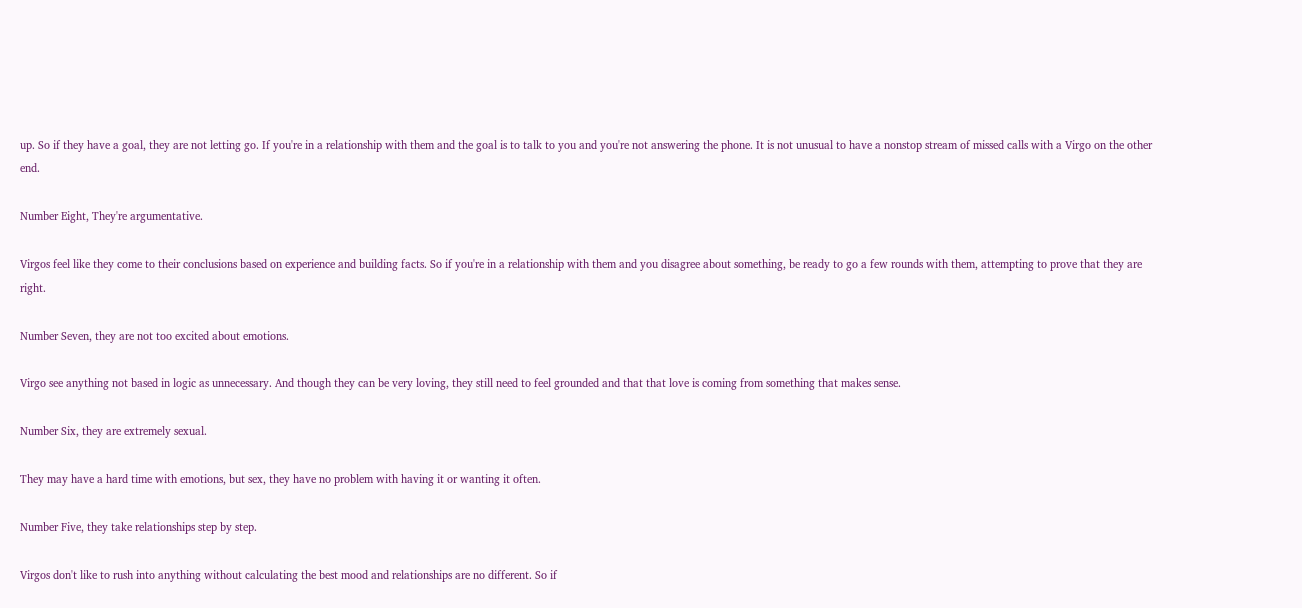up. So if they have a goal, they are not letting go. If you're in a relationship with them and the goal is to talk to you and you're not answering the phone. It is not unusual to have a nonstop stream of missed calls with a Virgo on the other end.

Number Eight, They're argumentative.

Virgos feel like they come to their conclusions based on experience and building facts. So if you're in a relationship with them and you disagree about something, be ready to go a few rounds with them, attempting to prove that they are right.

Number Seven, they are not too excited about emotions.

Virgo see anything not based in logic as unnecessary. And though they can be very loving, they still need to feel grounded and that that love is coming from something that makes sense.

Number Six, they are extremely sexual.

They may have a hard time with emotions, but sex, they have no problem with having it or wanting it often.

Number Five, they take relationships step by step.

Virgos don't like to rush into anything without calculating the best mood and relationships are no different. So if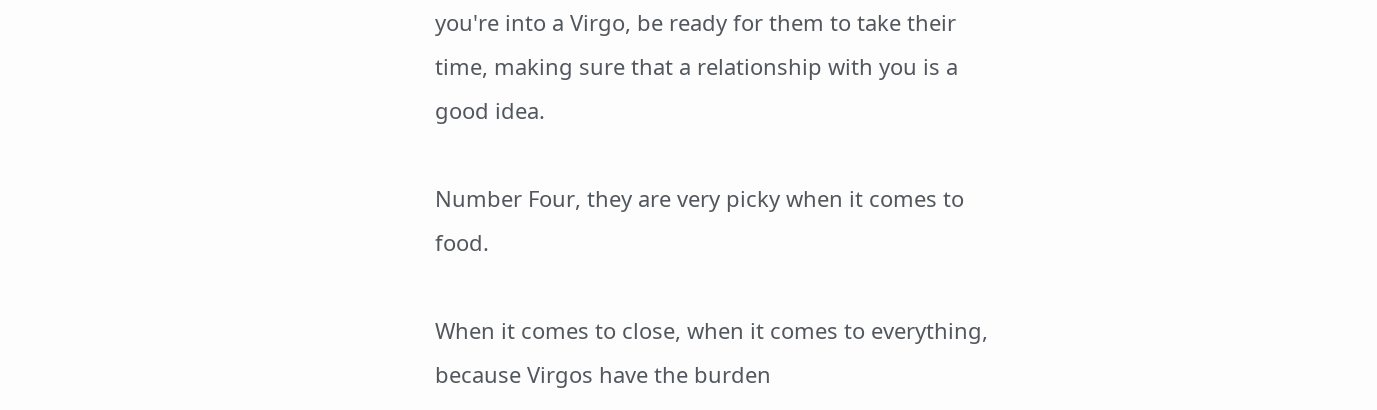you're into a Virgo, be ready for them to take their time, making sure that a relationship with you is a good idea.

Number Four, they are very picky when it comes to food.

When it comes to close, when it comes to everything, because Virgos have the burden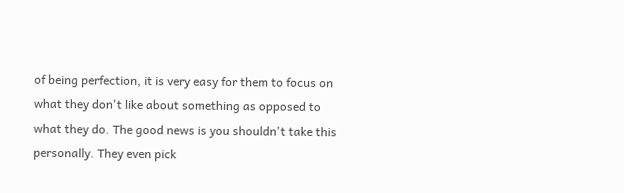of being perfection, it is very easy for them to focus on what they don't like about something as opposed to what they do. The good news is you shouldn't take this personally. They even pick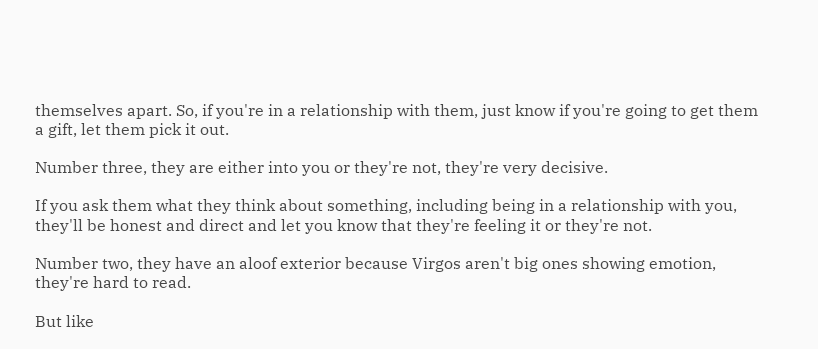themselves apart. So, if you're in a relationship with them, just know if you're going to get them a gift, let them pick it out.

Number three, they are either into you or they're not, they're very decisive.

If you ask them what they think about something, including being in a relationship with you, they'll be honest and direct and let you know that they're feeling it or they're not.

Number two, they have an aloof exterior because Virgos aren't big ones showing emotion, they're hard to read.

But like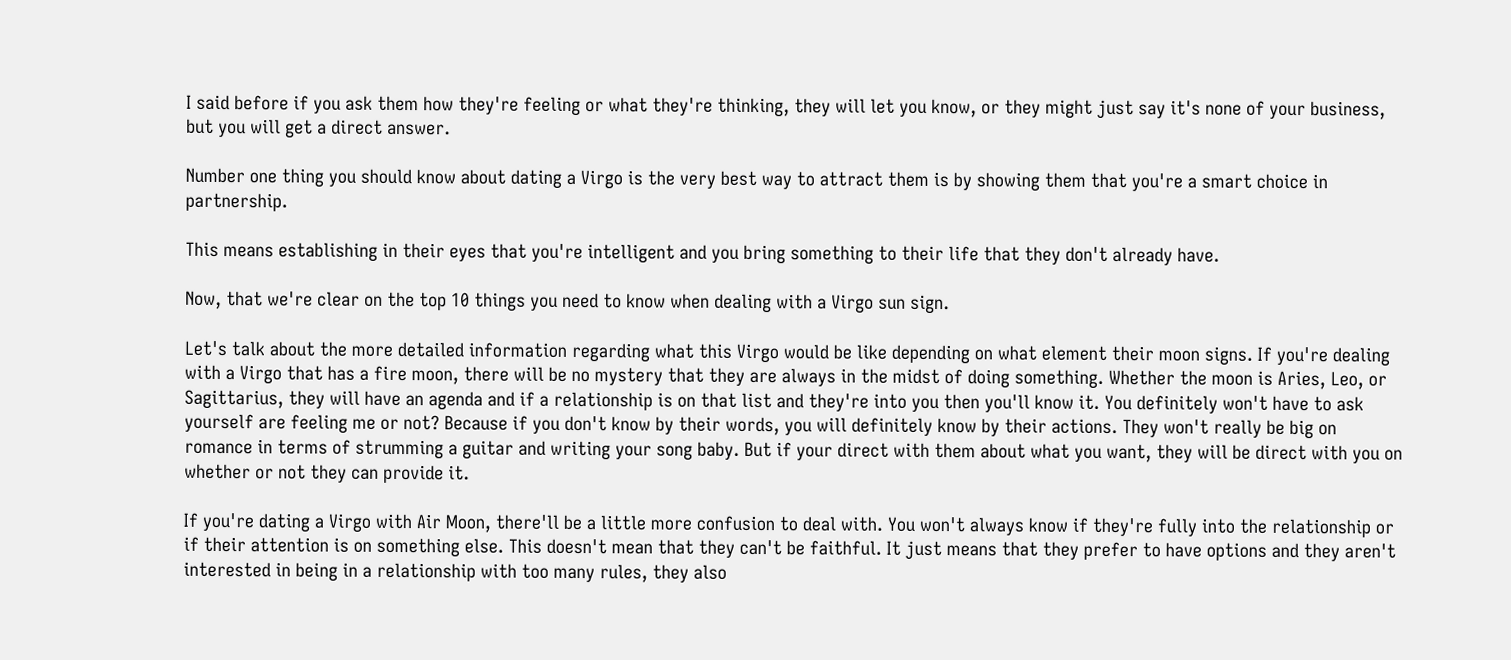I said before if you ask them how they're feeling or what they're thinking, they will let you know, or they might just say it's none of your business, but you will get a direct answer.

Number one thing you should know about dating a Virgo is the very best way to attract them is by showing them that you're a smart choice in partnership.

This means establishing in their eyes that you're intelligent and you bring something to their life that they don't already have.

Now, that we're clear on the top 10 things you need to know when dealing with a Virgo sun sign.

Let's talk about the more detailed information regarding what this Virgo would be like depending on what element their moon signs. If you're dealing with a Virgo that has a fire moon, there will be no mystery that they are always in the midst of doing something. Whether the moon is Aries, Leo, or Sagittarius, they will have an agenda and if a relationship is on that list and they're into you then you'll know it. You definitely won't have to ask yourself are feeling me or not? Because if you don't know by their words, you will definitely know by their actions. They won't really be big on romance in terms of strumming a guitar and writing your song baby. But if your direct with them about what you want, they will be direct with you on whether or not they can provide it.

If you're dating a Virgo with Air Moon, there'll be a little more confusion to deal with. You won't always know if they're fully into the relationship or if their attention is on something else. This doesn't mean that they can't be faithful. It just means that they prefer to have options and they aren't interested in being in a relationship with too many rules, they also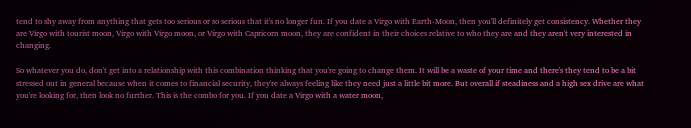tend to shy away from anything that gets too serious or so serious that it's no longer fun. If you date a Virgo with Earth-Moon, then you'll definitely get consistency. Whether they are Virgo with tourist moon, Virgo with Virgo moon, or Virgo with Capricorn moon, they are confident in their choices relative to who they are and they aren't very interested in changing.

So whatever you do, don't get into a relationship with this combination thinking that you're going to change them. It will be a waste of your time and there's they tend to be a bit stressed out in general because when it comes to financial security, they're always feeling like they need just a little bit more. But overall if steadiness and a high sex drive are what you're looking for, then look no further. This is the combo for you. If you date a Virgo with a water moon,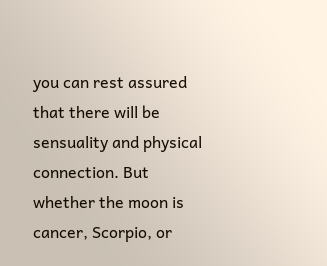you can rest assured that there will be sensuality and physical connection. But whether the moon is cancer, Scorpio, or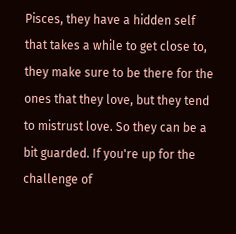Pisces, they have a hidden self that takes a while to get close to, they make sure to be there for the ones that they love, but they tend to mistrust love. So they can be a bit guarded. If you're up for the challenge of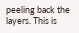peeling back the layers. This is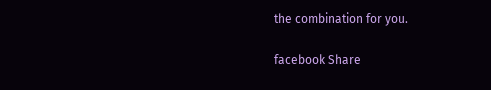the combination for you.

facebook Share